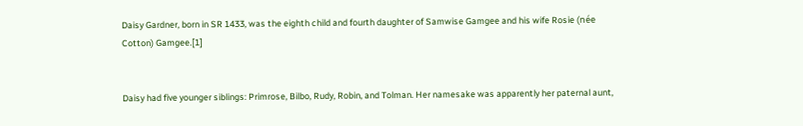Daisy Gardner, born in SR 1433, was the eighth child and fourth daughter of Samwise Gamgee and his wife Rosie (née Cotton) Gamgee.[1]


Daisy had five younger siblings: Primrose, Bilbo, Rudy, Robin, and Tolman. Her namesake was apparently her paternal aunt,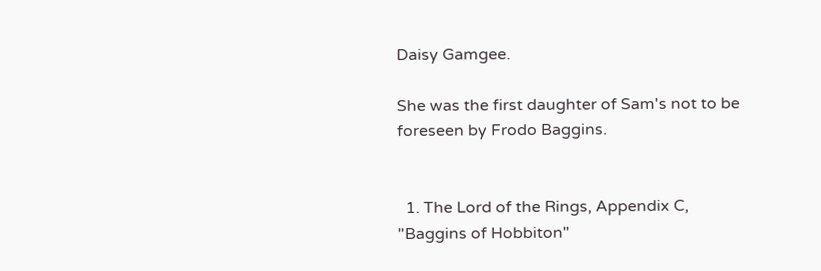Daisy Gamgee.

She was the first daughter of Sam's not to be foreseen by Frodo Baggins.


  1. The Lord of the Rings, Appendix C, "Baggins of Hobbiton"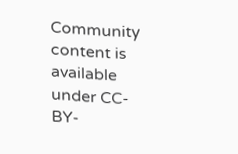Community content is available under CC-BY-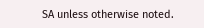SA unless otherwise noted.